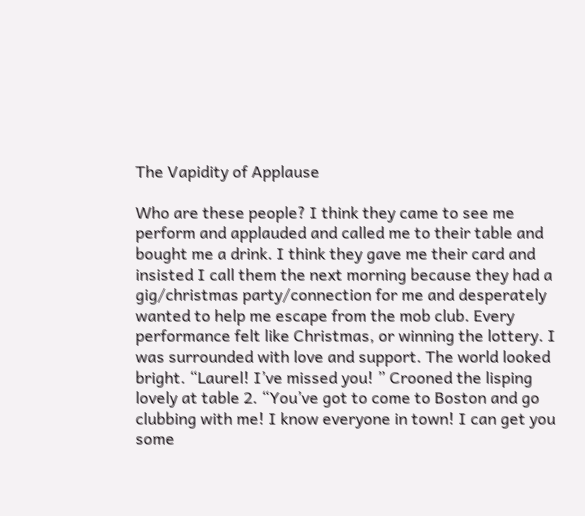The Vapidity of Applause

Who are these people? I think they came to see me perform and applauded and called me to their table and bought me a drink. I think they gave me their card and insisted I call them the next morning because they had a gig/christmas party/connection for me and desperately wanted to help me escape from the mob club. Every performance felt like Christmas, or winning the lottery. I was surrounded with love and support. The world looked bright. “Laurel! I’ve missed you! ” Crooned the lisping lovely at table 2. “You’ve got to come to Boston and go clubbing with me! I know everyone in town! I can get you some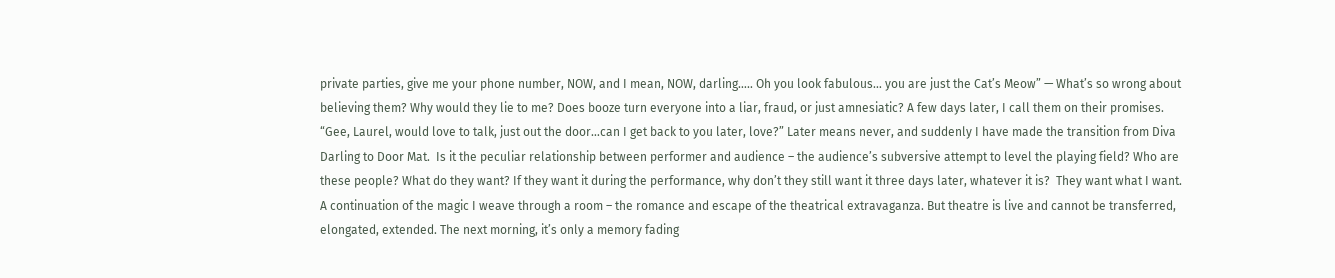private parties, give me your phone number, NOW, and I mean, NOW, darling….. Oh you look fabulous… you are just the Cat’s Meow” — What’s so wrong about believing them? Why would they lie to me? Does booze turn everyone into a liar, fraud, or just amnesiatic? A few days later, I call them on their promises. “Gee, Laurel, would love to talk, just out the door…can I get back to you later, love?” Later means never, and suddenly I have made the transition from Diva Darling to Door Mat.  Is it the peculiar relationship between performer and audience – the audience’s subversive attempt to level the playing field? Who are these people? What do they want? If they want it during the performance, why don’t they still want it three days later, whatever it is?  They want what I want. A continuation of the magic I weave through a room – the romance and escape of the theatrical extravaganza. But theatre is live and cannot be transferred, elongated, extended. The next morning, it’s only a memory fading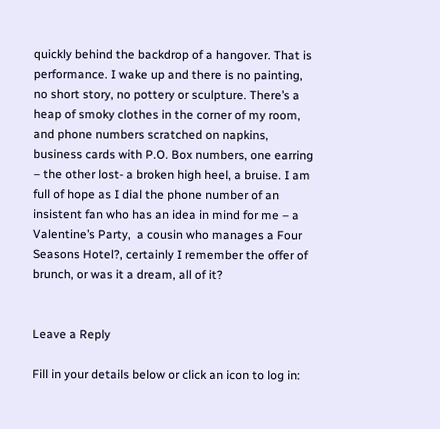quickly behind the backdrop of a hangover. That is performance. I wake up and there is no painting, no short story, no pottery or sculpture. There’s a heap of smoky clothes in the corner of my room, and phone numbers scratched on napkins, business cards with P.O. Box numbers, one earring – the other lost- a broken high heel, a bruise. I am full of hope as I dial the phone number of an insistent fan who has an idea in mind for me – a Valentine’s Party,  a cousin who manages a Four Seasons Hotel?, certainly I remember the offer of brunch, or was it a dream, all of it?


Leave a Reply

Fill in your details below or click an icon to log in: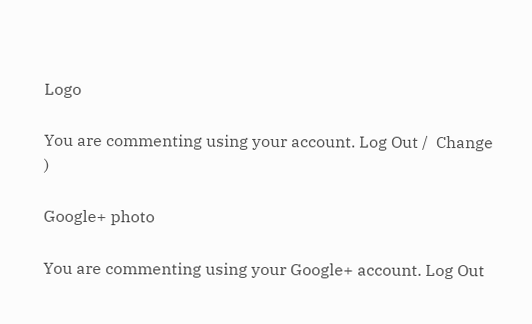Logo

You are commenting using your account. Log Out /  Change )

Google+ photo

You are commenting using your Google+ account. Log Out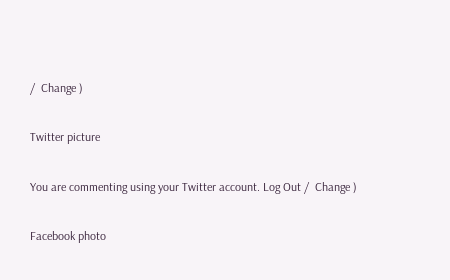/  Change )

Twitter picture

You are commenting using your Twitter account. Log Out /  Change )

Facebook photo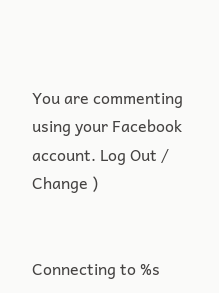You are commenting using your Facebook account. Log Out /  Change )


Connecting to %s